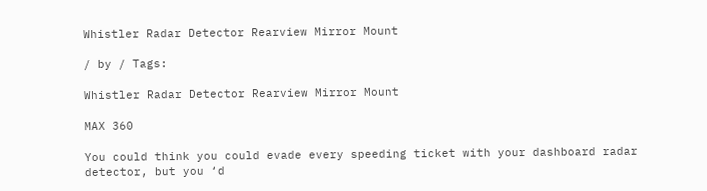Whistler Radar Detector Rearview Mirror Mount

/ by / Tags:

Whistler Radar Detector Rearview Mirror Mount

MAX 360

You could think you could evade every speeding ticket with your dashboard radar detector, but you ‘d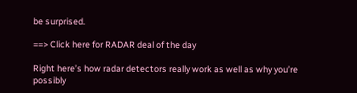be surprised.

==> Click here for RADAR deal of the day

Right here’s how radar detectors really work as well as why you’re possibly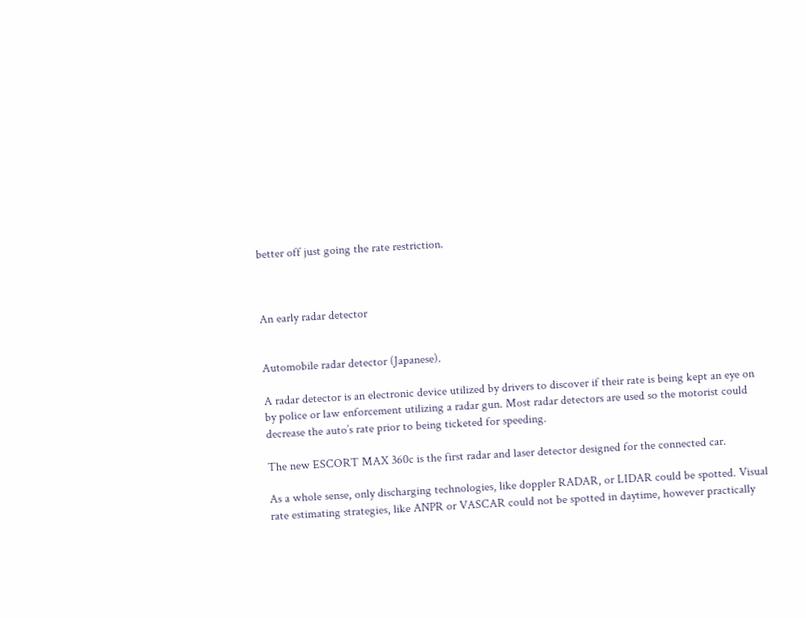better off just going the rate restriction.



An early radar detector


Automobile radar detector (Japanese).

A radar detector is an electronic device utilized by drivers to discover if their rate is being kept an eye on by police or law enforcement utilizing a radar gun. Most radar detectors are used so the motorist could decrease the auto’s rate prior to being ticketed for speeding.

The new ESCORT MAX 360c is the first radar and laser detector designed for the connected car.

As a whole sense, only discharging technologies, like doppler RADAR, or LIDAR could be spotted. Visual rate estimating strategies, like ANPR or VASCAR could not be spotted in daytime, however practically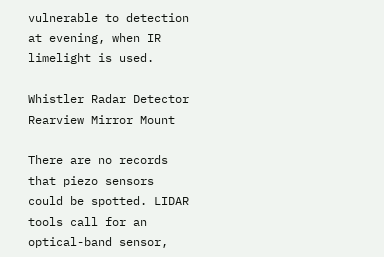vulnerable to detection at evening, when IR limelight is used.

Whistler Radar Detector Rearview Mirror Mount

There are no records that piezo sensors could be spotted. LIDAR tools call for an optical-band sensor,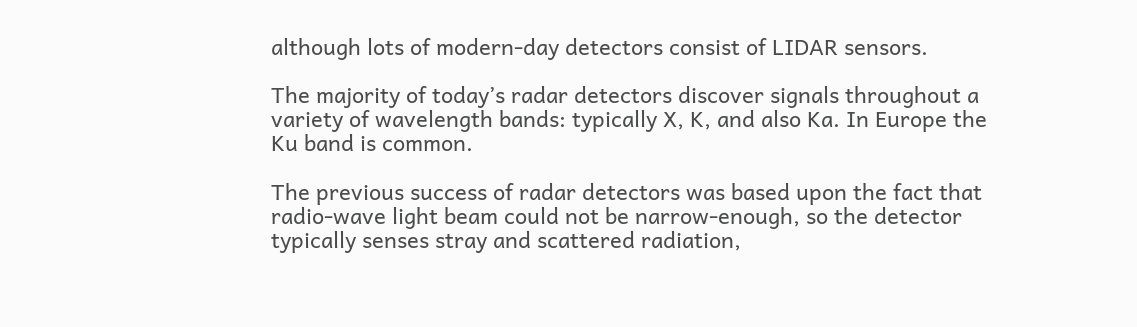although lots of modern-day detectors consist of LIDAR sensors.

The majority of today’s radar detectors discover signals throughout a variety of wavelength bands: typically X, K, and also Ka. In Europe the Ku band is common.

The previous success of radar detectors was based upon the fact that radio-wave light beam could not be narrow-enough, so the detector typically senses stray and scattered radiation,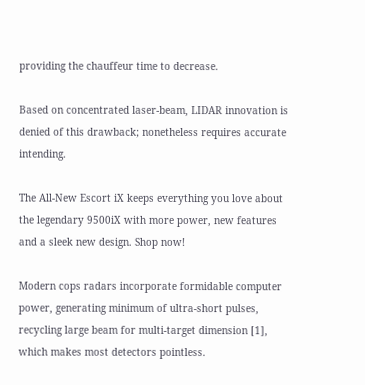providing the chauffeur time to decrease.

Based on concentrated laser-beam, LIDAR innovation is denied of this drawback; nonetheless requires accurate intending.

The All-New Escort iX keeps everything you love about the legendary 9500iX with more power, new features and a sleek new design. Shop now!

Modern cops radars incorporate formidable computer power, generating minimum of ultra-short pulses, recycling large beam for multi-target dimension [1], which makes most detectors pointless.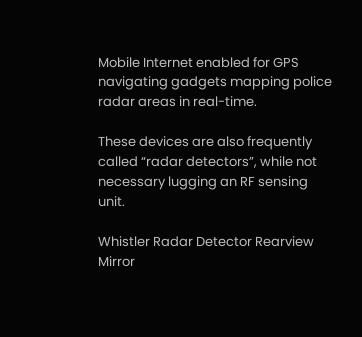Mobile Internet enabled for GPS navigating gadgets mapping police radar areas in real-time.

These devices are also frequently called “radar detectors”, while not necessary lugging an RF sensing unit.

Whistler Radar Detector Rearview Mirror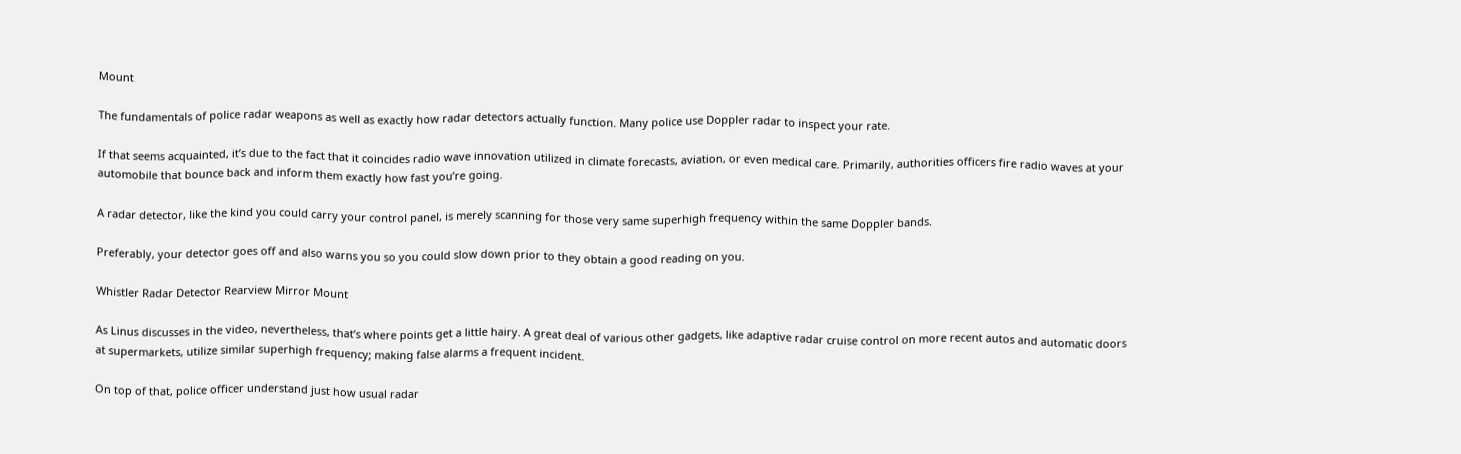Mount

The fundamentals of police radar weapons as well as exactly how radar detectors actually function. Many police use Doppler radar to inspect your rate.

If that seems acquainted, it’s due to the fact that it coincides radio wave innovation utilized in climate forecasts, aviation, or even medical care. Primarily, authorities officers fire radio waves at your automobile that bounce back and inform them exactly how fast you’re going.

A radar detector, like the kind you could carry your control panel, is merely scanning for those very same superhigh frequency within the same Doppler bands.

Preferably, your detector goes off and also warns you so you could slow down prior to they obtain a good reading on you.

Whistler Radar Detector Rearview Mirror Mount

As Linus discusses in the video, nevertheless, that’s where points get a little hairy. A great deal of various other gadgets, like adaptive radar cruise control on more recent autos and automatic doors at supermarkets, utilize similar superhigh frequency; making false alarms a frequent incident.

On top of that, police officer understand just how usual radar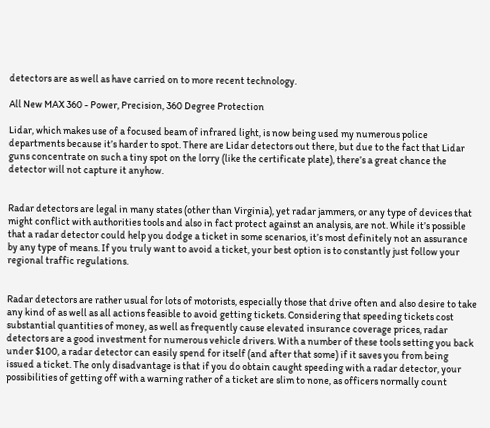detectors are as well as have carried on to more recent technology.

All New MAX 360 - Power, Precision, 360 Degree Protection

Lidar, which makes use of a focused beam of infrared light, is now being used my numerous police departments because it’s harder to spot. There are Lidar detectors out there, but due to the fact that Lidar guns concentrate on such a tiny spot on the lorry (like the certificate plate), there’s a great chance the detector will not capture it anyhow.


Radar detectors are legal in many states (other than Virginia), yet radar jammers, or any type of devices that might conflict with authorities tools and also in fact protect against an analysis, are not. While it’s possible that a radar detector could help you dodge a ticket in some scenarios, it’s most definitely not an assurance by any type of means. If you truly want to avoid a ticket, your best option is to constantly just follow your regional traffic regulations.


Radar detectors are rather usual for lots of motorists, especially those that drive often and also desire to take any kind of as well as all actions feasible to avoid getting tickets. Considering that speeding tickets cost substantial quantities of money, as well as frequently cause elevated insurance coverage prices, radar detectors are a good investment for numerous vehicle drivers. With a number of these tools setting you back under $100, a radar detector can easily spend for itself (and after that some) if it saves you from being issued a ticket. The only disadvantage is that if you do obtain caught speeding with a radar detector, your possibilities of getting off with a warning rather of a ticket are slim to none, as officers normally count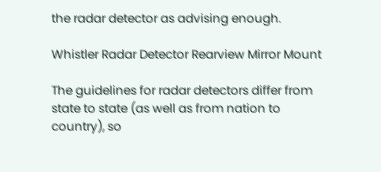the radar detector as advising enough.

Whistler Radar Detector Rearview Mirror Mount

The guidelines for radar detectors differ from state to state (as well as from nation to country), so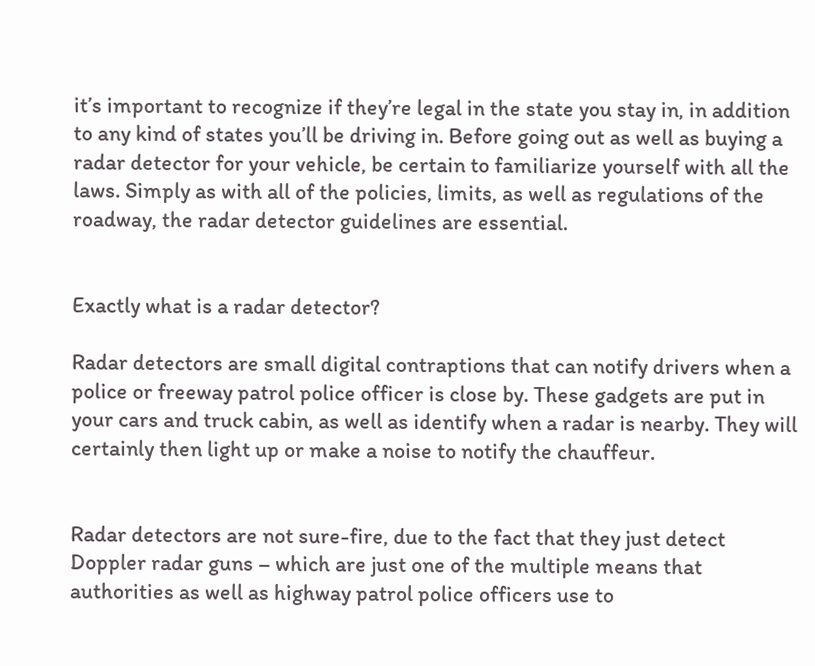it’s important to recognize if they’re legal in the state you stay in, in addition to any kind of states you’ll be driving in. Before going out as well as buying a radar detector for your vehicle, be certain to familiarize yourself with all the laws. Simply as with all of the policies, limits, as well as regulations of the roadway, the radar detector guidelines are essential.


Exactly what is a radar detector?

Radar detectors are small digital contraptions that can notify drivers when a police or freeway patrol police officer is close by. These gadgets are put in your cars and truck cabin, as well as identify when a radar is nearby. They will certainly then light up or make a noise to notify the chauffeur.


Radar detectors are not sure-fire, due to the fact that they just detect Doppler radar guns – which are just one of the multiple means that authorities as well as highway patrol police officers use to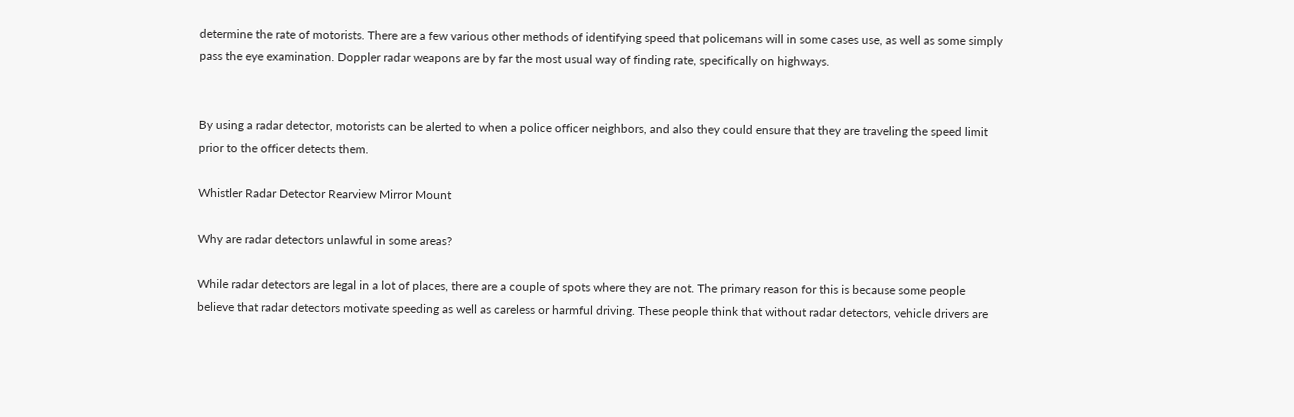determine the rate of motorists. There are a few various other methods of identifying speed that policemans will in some cases use, as well as some simply pass the eye examination. Doppler radar weapons are by far the most usual way of finding rate, specifically on highways.


By using a radar detector, motorists can be alerted to when a police officer neighbors, and also they could ensure that they are traveling the speed limit prior to the officer detects them.

Whistler Radar Detector Rearview Mirror Mount

Why are radar detectors unlawful in some areas?

While radar detectors are legal in a lot of places, there are a couple of spots where they are not. The primary reason for this is because some people believe that radar detectors motivate speeding as well as careless or harmful driving. These people think that without radar detectors, vehicle drivers are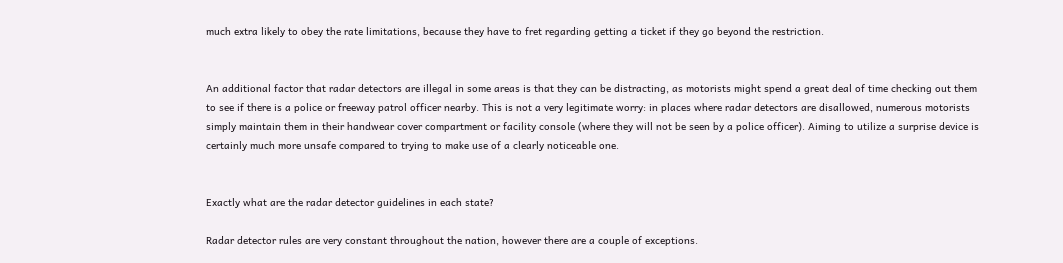much extra likely to obey the rate limitations, because they have to fret regarding getting a ticket if they go beyond the restriction.


An additional factor that radar detectors are illegal in some areas is that they can be distracting, as motorists might spend a great deal of time checking out them to see if there is a police or freeway patrol officer nearby. This is not a very legitimate worry: in places where radar detectors are disallowed, numerous motorists simply maintain them in their handwear cover compartment or facility console (where they will not be seen by a police officer). Aiming to utilize a surprise device is certainly much more unsafe compared to trying to make use of a clearly noticeable one.


Exactly what are the radar detector guidelines in each state?

Radar detector rules are very constant throughout the nation, however there are a couple of exceptions.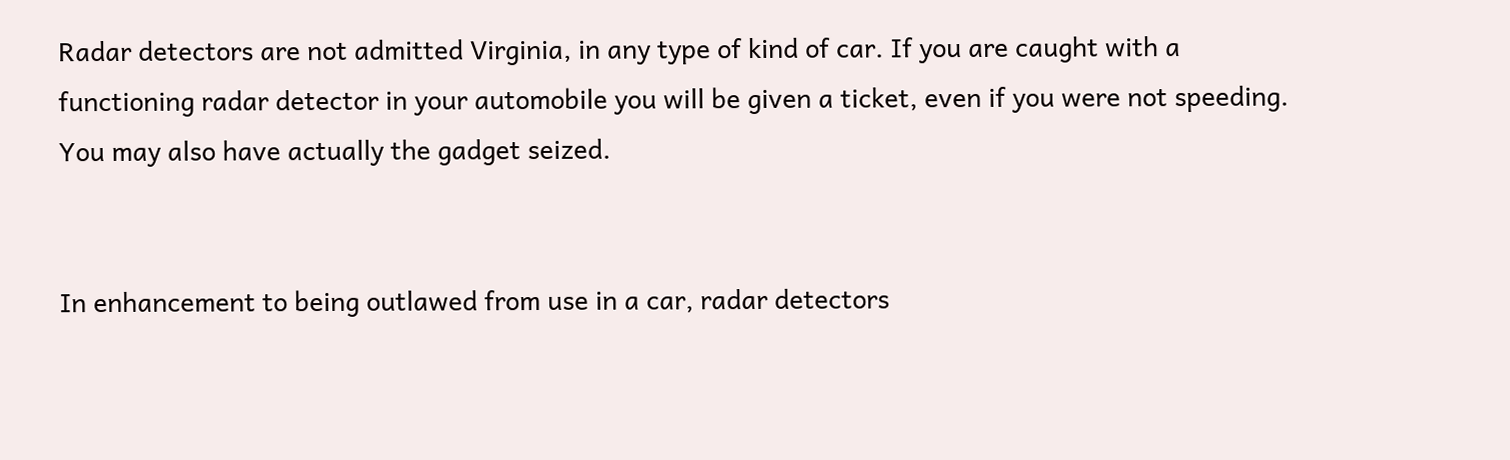Radar detectors are not admitted Virginia, in any type of kind of car. If you are caught with a functioning radar detector in your automobile you will be given a ticket, even if you were not speeding. You may also have actually the gadget seized.


In enhancement to being outlawed from use in a car, radar detectors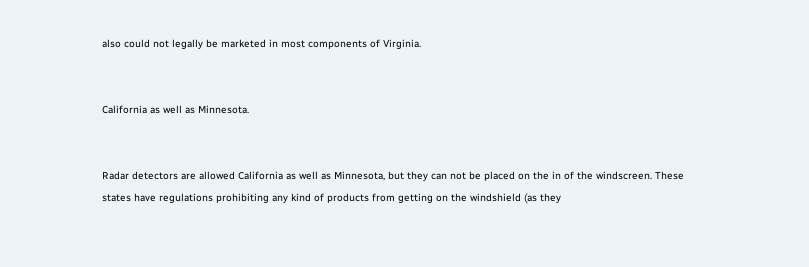also could not legally be marketed in most components of Virginia.


California as well as Minnesota.


Radar detectors are allowed California as well as Minnesota, but they can not be placed on the in of the windscreen. These states have regulations prohibiting any kind of products from getting on the windshield (as they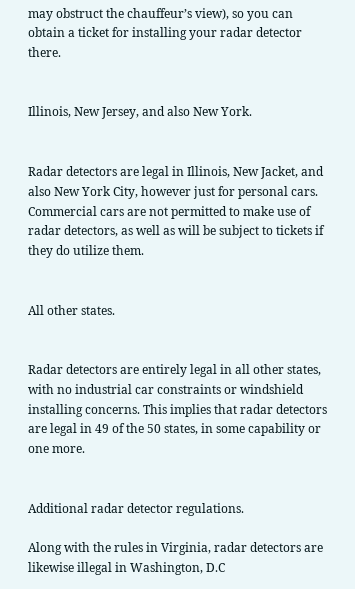may obstruct the chauffeur’s view), so you can obtain a ticket for installing your radar detector there.


Illinois, New Jersey, and also New York.


Radar detectors are legal in Illinois, New Jacket, and also New York City, however just for personal cars. Commercial cars are not permitted to make use of radar detectors, as well as will be subject to tickets if they do utilize them.


All other states.


Radar detectors are entirely legal in all other states, with no industrial car constraints or windshield installing concerns. This implies that radar detectors are legal in 49 of the 50 states, in some capability or one more.


Additional radar detector regulations.

Along with the rules in Virginia, radar detectors are likewise illegal in Washington, D.C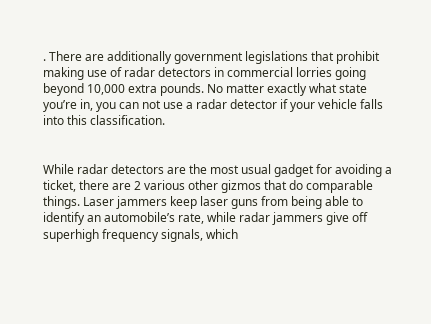. There are additionally government legislations that prohibit making use of radar detectors in commercial lorries going beyond 10,000 extra pounds. No matter exactly what state you’re in, you can not use a radar detector if your vehicle falls into this classification.


While radar detectors are the most usual gadget for avoiding a ticket, there are 2 various other gizmos that do comparable things. Laser jammers keep laser guns from being able to identify an automobile’s rate, while radar jammers give off superhigh frequency signals, which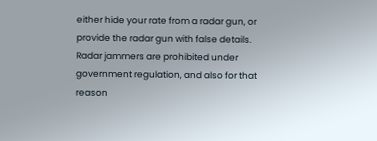either hide your rate from a radar gun, or provide the radar gun with false details. Radar jammers are prohibited under government regulation, and also for that reason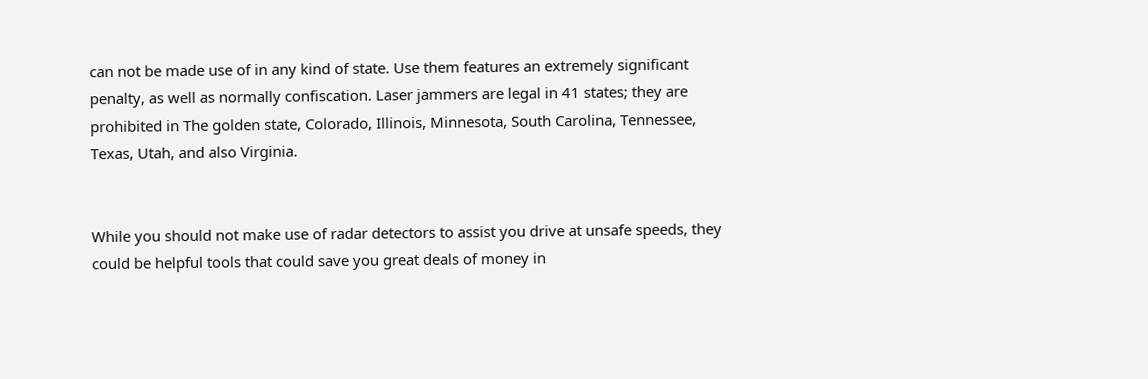can not be made use of in any kind of state. Use them features an extremely significant penalty, as well as normally confiscation. Laser jammers are legal in 41 states; they are prohibited in The golden state, Colorado, Illinois, Minnesota, South Carolina, Tennessee, Texas, Utah, and also Virginia.


While you should not make use of radar detectors to assist you drive at unsafe speeds, they could be helpful tools that could save you great deals of money in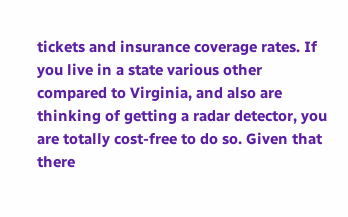tickets and insurance coverage rates. If you live in a state various other compared to Virginia, and also are thinking of getting a radar detector, you are totally cost-free to do so. Given that there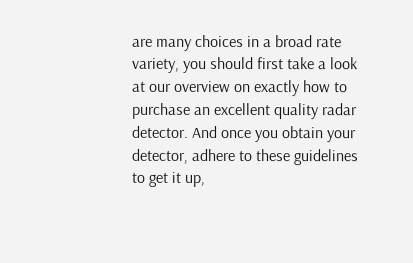are many choices in a broad rate variety, you should first take a look at our overview on exactly how to purchase an excellent quality radar detector. And once you obtain your detector, adhere to these guidelines to get it up,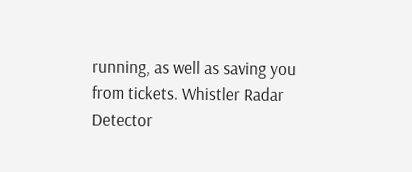running, as well as saving you from tickets. Whistler Radar Detector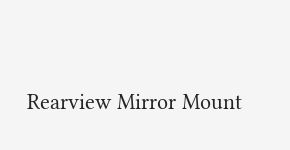Rearview Mirror Mount